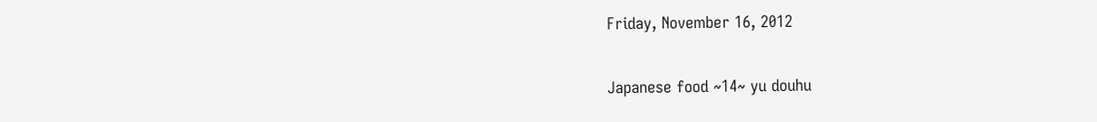Friday, November 16, 2012

Japanese food ~14~ yu douhu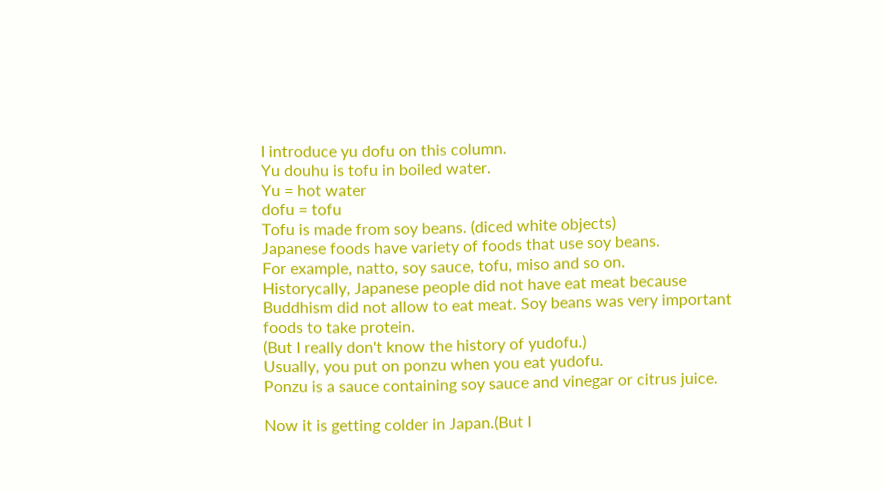I introduce yu dofu on this column.
Yu douhu is tofu in boiled water.
Yu = hot water
dofu = tofu
Tofu is made from soy beans. (diced white objects)
Japanese foods have variety of foods that use soy beans.
For example, natto, soy sauce, tofu, miso and so on.
Historycally, Japanese people did not have eat meat because
Buddhism did not allow to eat meat. Soy beans was very important
foods to take protein.
(But I really don't know the history of yudofu.)
Usually, you put on ponzu when you eat yudofu.
Ponzu is a sauce containing soy sauce and vinegar or citrus juice.

Now it is getting colder in Japan.(But I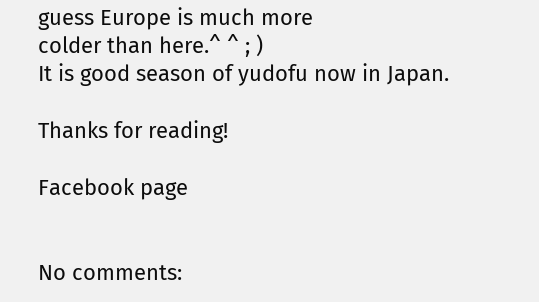guess Europe is much more
colder than here.^ ^ ; )
It is good season of yudofu now in Japan.

Thanks for reading!

Facebook page


No comments: